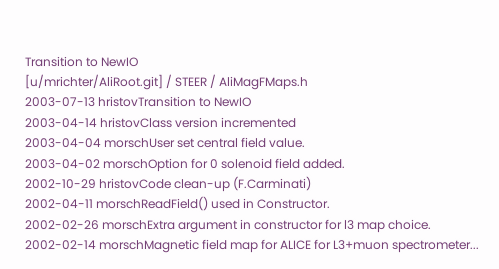Transition to NewIO
[u/mrichter/AliRoot.git] / STEER / AliMagFMaps.h
2003-07-13 hristovTransition to NewIO
2003-04-14 hristovClass version incremented
2003-04-04 morschUser set central field value.
2003-04-02 morschOption for 0 solenoid field added.
2002-10-29 hristovCode clean-up (F.Carminati)
2002-04-11 morschReadField() used in Constructor.
2002-02-26 morschExtra argument in constructor for l3 map choice.
2002-02-14 morschMagnetic field map for ALICE for L3+muon spectrometer...